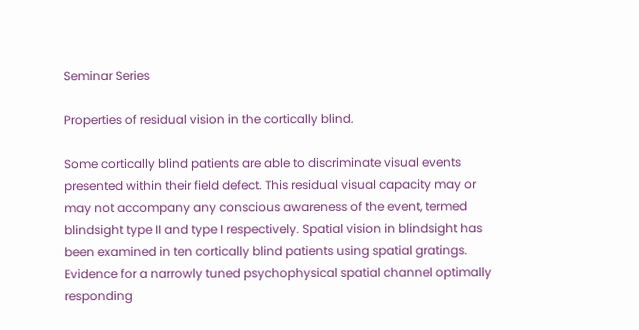Seminar Series

Properties of residual vision in the cortically blind.

Some cortically blind patients are able to discriminate visual events presented within their field defect. This residual visual capacity may or may not accompany any conscious awareness of the event, termed blindsight type II and type I respectively. Spatial vision in blindsight has been examined in ten cortically blind patients using spatial gratings. Evidence for a narrowly tuned psychophysical spatial channel optimally responding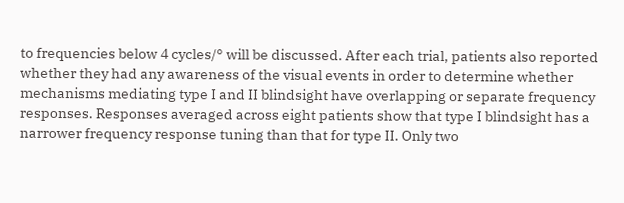to frequencies below 4 cycles/° will be discussed. After each trial, patients also reported whether they had any awareness of the visual events in order to determine whether mechanisms mediating type I and II blindsight have overlapping or separate frequency responses. Responses averaged across eight patients show that type I blindsight has a narrower frequency response tuning than that for type II. Only two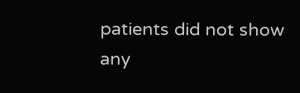patients did not show any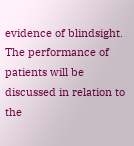evidence of blindsight. The performance of patients will be discussed in relation to the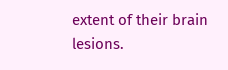extent of their brain lesions.